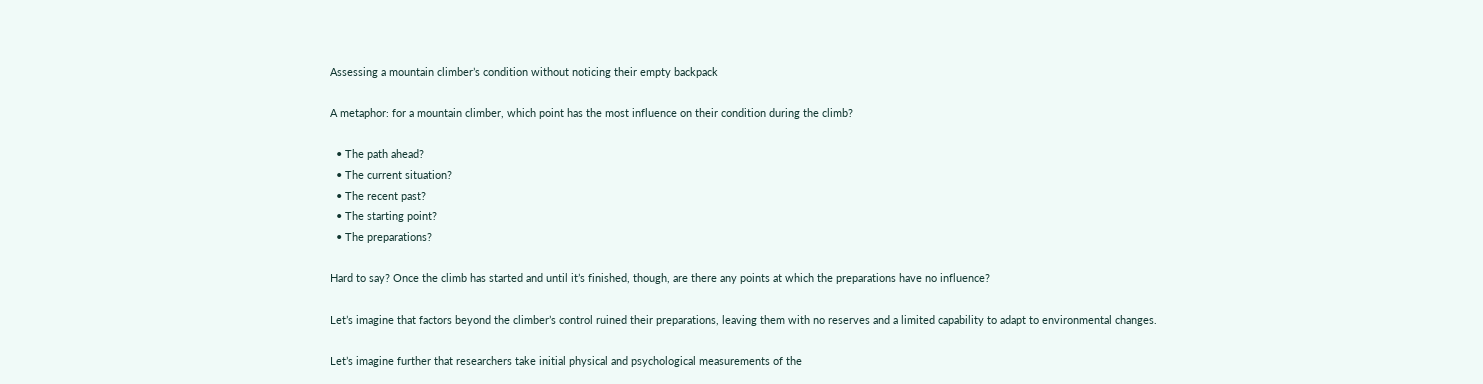Assessing a mountain climber’s condition without noticing their empty backpack

A metaphor: for a mountain climber, which point has the most influence on their condition during the climb?

  • The path ahead?
  • The current situation?
  • The recent past?
  • The starting point?
  • The preparations?

Hard to say? Once the climb has started and until it’s finished, though, are there any points at which the preparations have no influence?

Let’s imagine that factors beyond the climber’s control ruined their preparations, leaving them with no reserves and a limited capability to adapt to environmental changes.

Let’s imagine further that researchers take initial physical and psychological measurements of the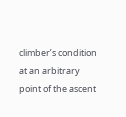climber’s condition at an arbitrary point of the ascent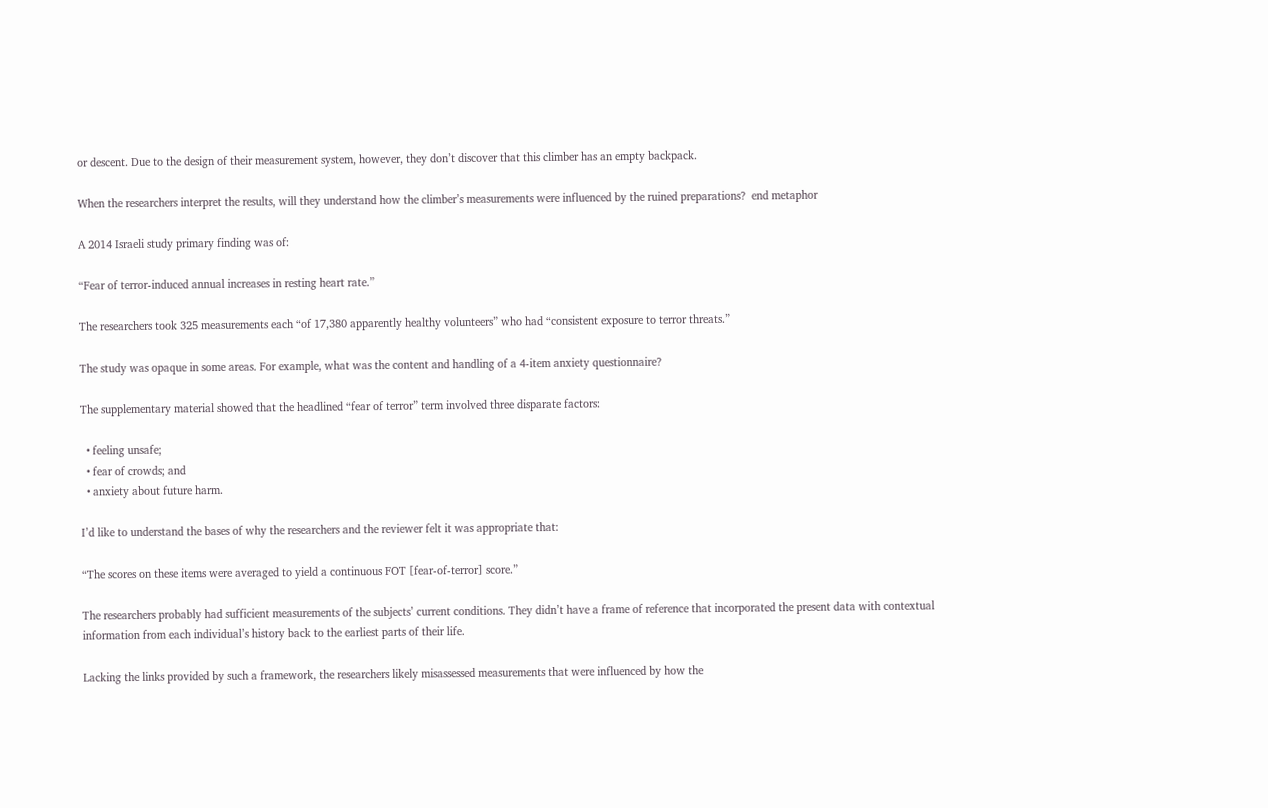or descent. Due to the design of their measurement system, however, they don’t discover that this climber has an empty backpack.

When the researchers interpret the results, will they understand how the climber’s measurements were influenced by the ruined preparations?  end metaphor

A 2014 Israeli study primary finding was of:

“Fear of terror-induced annual increases in resting heart rate.”

The researchers took 325 measurements each “of 17,380 apparently healthy volunteers” who had “consistent exposure to terror threats.”

The study was opaque in some areas. For example, what was the content and handling of a 4-item anxiety questionnaire?

The supplementary material showed that the headlined “fear of terror” term involved three disparate factors:

  • feeling unsafe;
  • fear of crowds; and
  • anxiety about future harm.

I’d like to understand the bases of why the researchers and the reviewer felt it was appropriate that:

“The scores on these items were averaged to yield a continuous FOT [fear-of-terror] score.”

The researchers probably had sufficient measurements of the subjects’ current conditions. They didn’t have a frame of reference that incorporated the present data with contextual information from each individual’s history back to the earliest parts of their life.

Lacking the links provided by such a framework, the researchers likely misassessed measurements that were influenced by how the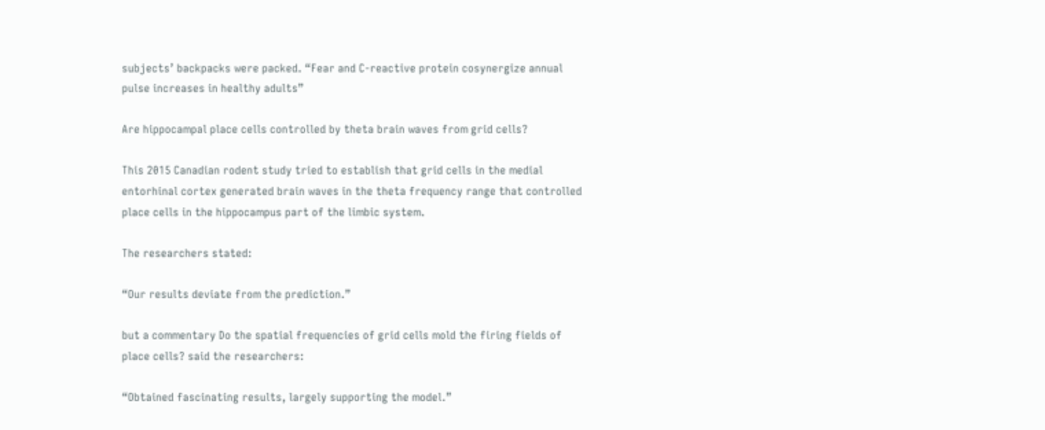subjects’ backpacks were packed. “Fear and C-reactive protein cosynergize annual pulse increases in healthy adults”

Are hippocampal place cells controlled by theta brain waves from grid cells?

This 2015 Canadian rodent study tried to establish that grid cells in the medial entorhinal cortex generated brain waves in the theta frequency range that controlled place cells in the hippocampus part of the limbic system.

The researchers stated:

“Our results deviate from the prediction.”

but a commentary Do the spatial frequencies of grid cells mold the firing fields of place cells? said the researchers:

“Obtained fascinating results, largely supporting the model.”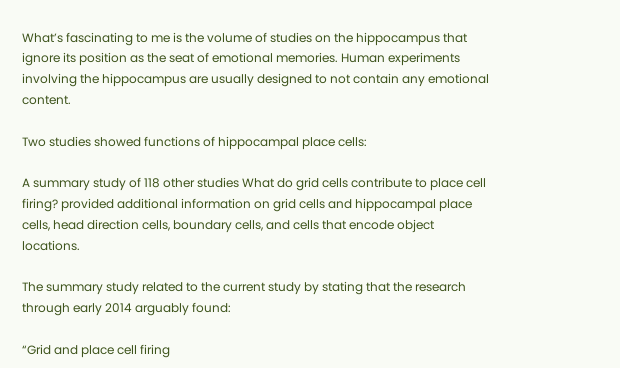What’s fascinating to me is the volume of studies on the hippocampus that ignore its position as the seat of emotional memories. Human experiments involving the hippocampus are usually designed to not contain any emotional content.

Two studies showed functions of hippocampal place cells:

A summary study of 118 other studies What do grid cells contribute to place cell firing? provided additional information on grid cells and hippocampal place cells, head direction cells, boundary cells, and cells that encode object locations.

The summary study related to the current study by stating that the research through early 2014 arguably found:

“Grid and place cell firing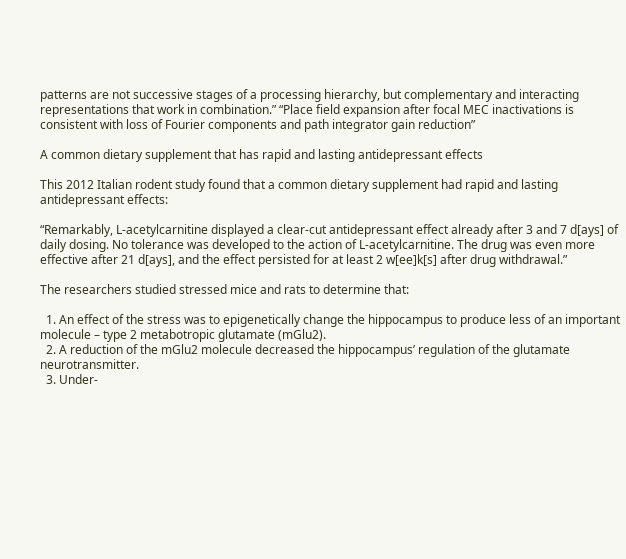patterns are not successive stages of a processing hierarchy, but complementary and interacting representations that work in combination.” “Place field expansion after focal MEC inactivations is consistent with loss of Fourier components and path integrator gain reduction”

A common dietary supplement that has rapid and lasting antidepressant effects

This 2012 Italian rodent study found that a common dietary supplement had rapid and lasting antidepressant effects:

“Remarkably, L-acetylcarnitine displayed a clear-cut antidepressant effect already after 3 and 7 d[ays] of daily dosing. No tolerance was developed to the action of L-acetylcarnitine. The drug was even more effective after 21 d[ays], and the effect persisted for at least 2 w[ee]k[s] after drug withdrawal.”

The researchers studied stressed mice and rats to determine that:

  1. An effect of the stress was to epigenetically change the hippocampus to produce less of an important molecule – type 2 metabotropic glutamate (mGlu2).
  2. A reduction of the mGlu2 molecule decreased the hippocampus’ regulation of the glutamate neurotransmitter.
  3. Under-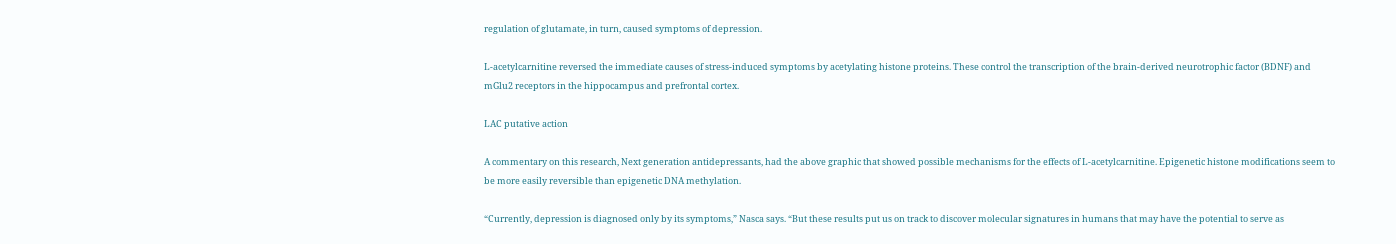regulation of glutamate, in turn, caused symptoms of depression.

L-acetylcarnitine reversed the immediate causes of stress-induced symptoms by acetylating histone proteins. These control the transcription of the brain-derived neurotrophic factor (BDNF) and mGlu2 receptors in the hippocampus and prefrontal cortex.

LAC putative action

A commentary on this research, Next generation antidepressants, had the above graphic that showed possible mechanisms for the effects of L-acetylcarnitine. Epigenetic histone modifications seem to be more easily reversible than epigenetic DNA methylation.

“Currently, depression is diagnosed only by its symptoms,” Nasca says. “But these results put us on track to discover molecular signatures in humans that may have the potential to serve as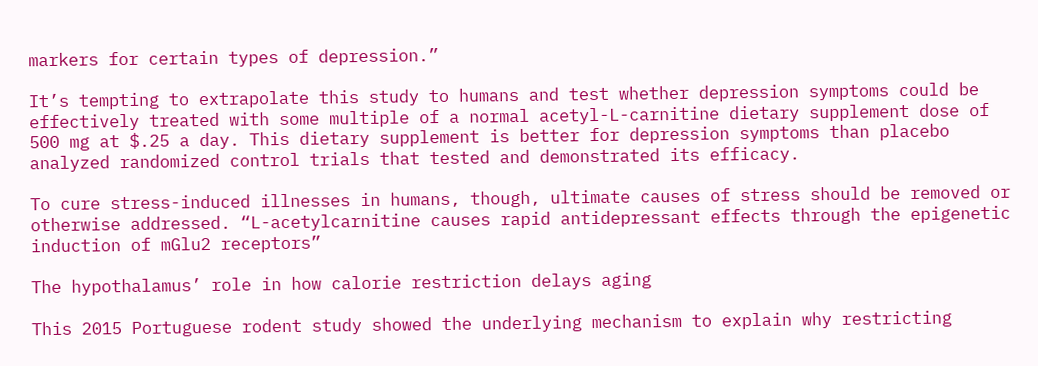markers for certain types of depression.”

It’s tempting to extrapolate this study to humans and test whether depression symptoms could be effectively treated with some multiple of a normal acetyl-L-carnitine dietary supplement dose of 500 mg at $.25 a day. This dietary supplement is better for depression symptoms than placebo analyzed randomized control trials that tested and demonstrated its efficacy.

To cure stress-induced illnesses in humans, though, ultimate causes of stress should be removed or otherwise addressed. “L-acetylcarnitine causes rapid antidepressant effects through the epigenetic induction of mGlu2 receptors”

The hypothalamus’ role in how calorie restriction delays aging

This 2015 Portuguese rodent study showed the underlying mechanism to explain why restricting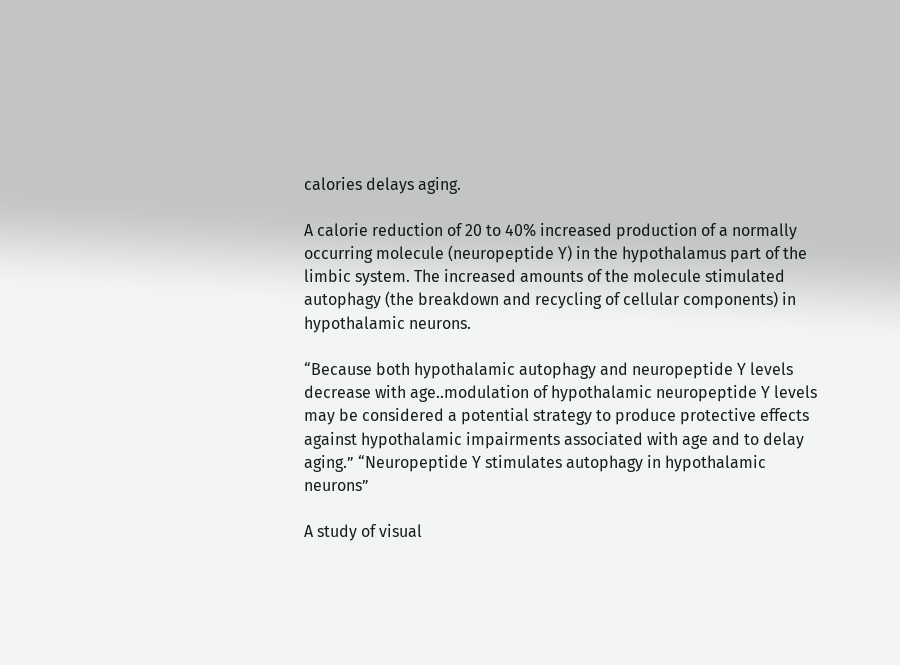calories delays aging.

A calorie reduction of 20 to 40% increased production of a normally occurring molecule (neuropeptide Y) in the hypothalamus part of the limbic system. The increased amounts of the molecule stimulated autophagy (the breakdown and recycling of cellular components) in hypothalamic neurons.

“Because both hypothalamic autophagy and neuropeptide Y levels decrease with age..modulation of hypothalamic neuropeptide Y levels may be considered a potential strategy to produce protective effects against hypothalamic impairments associated with age and to delay aging.” “Neuropeptide Y stimulates autophagy in hypothalamic neurons”

A study of visual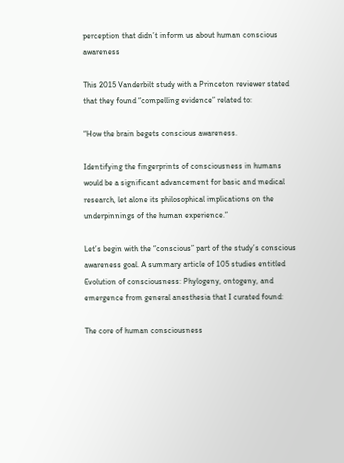perception that didn’t inform us about human conscious awareness

This 2015 Vanderbilt study with a Princeton reviewer stated that they found “compelling evidence” related to:

“How the brain begets conscious awareness.

Identifying the fingerprints of consciousness in humans would be a significant advancement for basic and medical research, let alone its philosophical implications on the underpinnings of the human experience.”

Let’s begin with the “conscious” part of the study’s conscious awareness goal. A summary article of 105 studies entitled Evolution of consciousness: Phylogeny, ontogeny, and emergence from general anesthesia that I curated found:

The core of human consciousness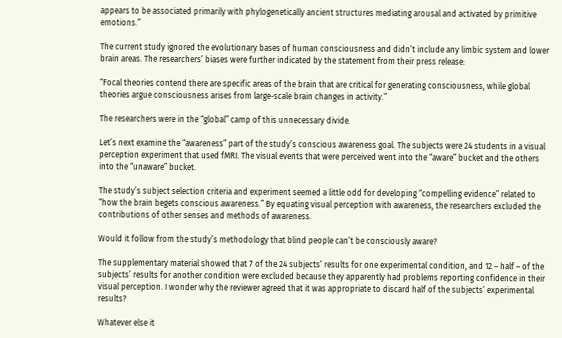appears to be associated primarily with phylogenetically ancient structures mediating arousal and activated by primitive emotions.”

The current study ignored the evolutionary bases of human consciousness and didn’t include any limbic system and lower brain areas. The researchers’ biases were further indicated by the statement from their press release:

“Focal theories contend there are specific areas of the brain that are critical for generating consciousness, while global theories argue consciousness arises from large-scale brain changes in activity.”

The researchers were in the “global” camp of this unnecessary divide.

Let’s next examine the “awareness” part of the study’s conscious awareness goal. The subjects were 24 students in a visual perception experiment that used fMRI. The visual events that were perceived went into the “aware” bucket and the others into the “unaware” bucket.

The study’s subject selection criteria and experiment seemed a little odd for developing “compelling evidence” related to “how the brain begets conscious awareness.” By equating visual perception with awareness, the researchers excluded the contributions of other senses and methods of awareness.

Would it follow from the study’s methodology that blind people can’t be consciously aware?

The supplementary material showed that 7 of the 24 subjects’ results for one experimental condition, and 12 – half – of the subjects’ results for another condition were excluded because they apparently had problems reporting confidence in their visual perception. I wonder why the reviewer agreed that it was appropriate to discard half of the subjects’ experimental results?

Whatever else it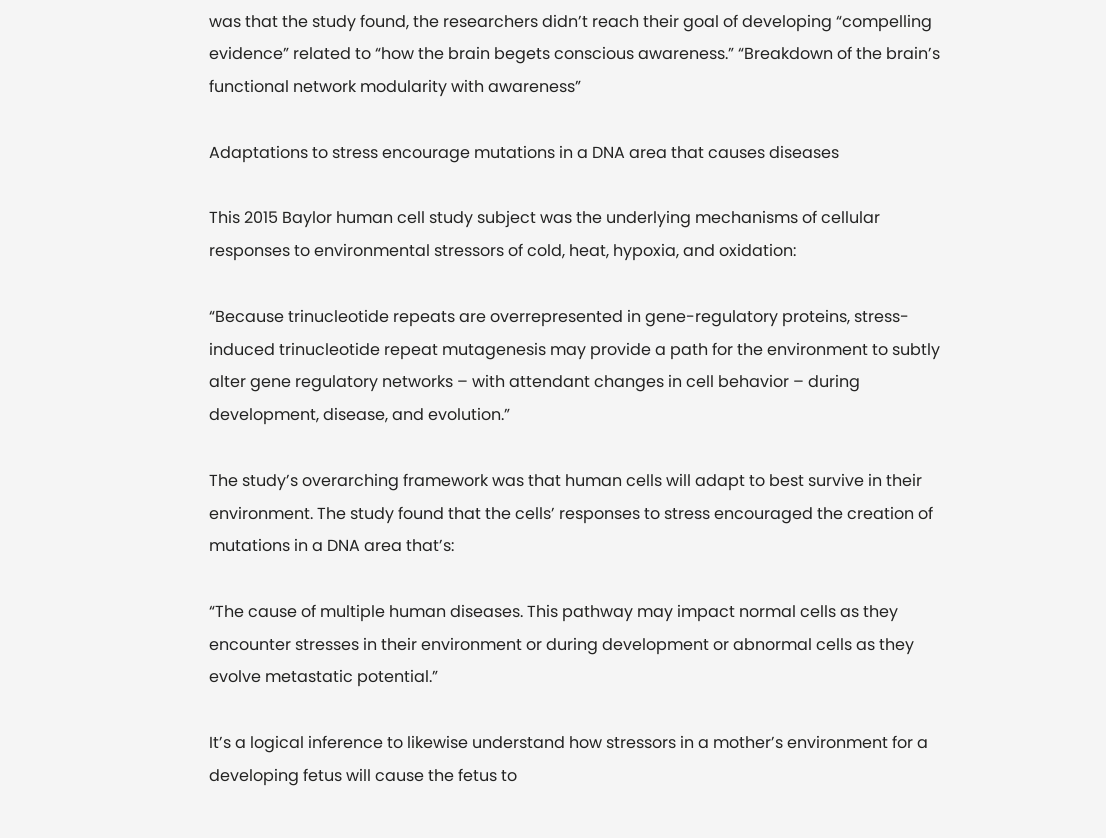was that the study found, the researchers didn’t reach their goal of developing “compelling evidence” related to “how the brain begets conscious awareness.” “Breakdown of the brain’s functional network modularity with awareness”

Adaptations to stress encourage mutations in a DNA area that causes diseases

This 2015 Baylor human cell study subject was the underlying mechanisms of cellular responses to environmental stressors of cold, heat, hypoxia, and oxidation:

“Because trinucleotide repeats are overrepresented in gene-regulatory proteins, stress-induced trinucleotide repeat mutagenesis may provide a path for the environment to subtly alter gene regulatory networks – with attendant changes in cell behavior – during development, disease, and evolution.”

The study’s overarching framework was that human cells will adapt to best survive in their environment. The study found that the cells’ responses to stress encouraged the creation of mutations in a DNA area that’s:

“The cause of multiple human diseases. This pathway may impact normal cells as they encounter stresses in their environment or during development or abnormal cells as they evolve metastatic potential.”

It’s a logical inference to likewise understand how stressors in a mother’s environment for a developing fetus will cause the fetus to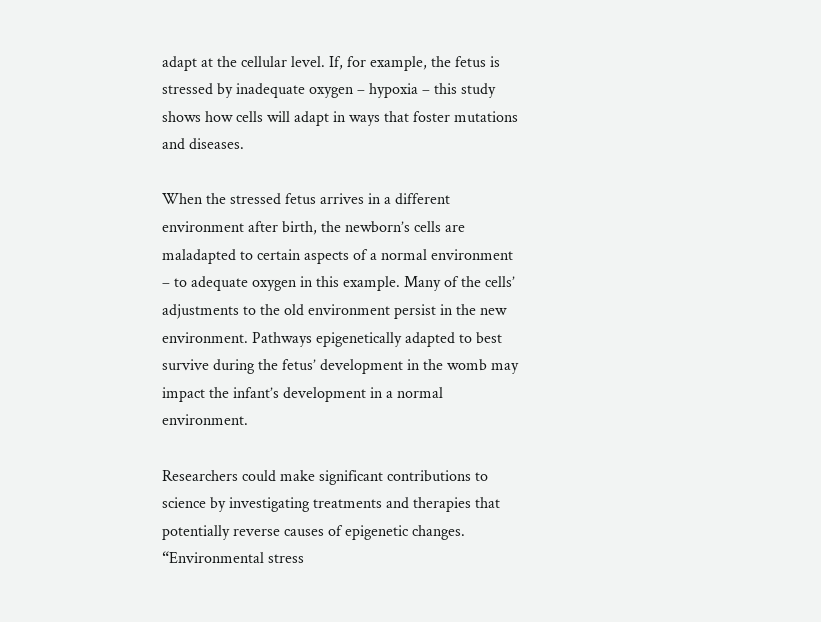adapt at the cellular level. If, for example, the fetus is stressed by inadequate oxygen – hypoxia – this study shows how cells will adapt in ways that foster mutations and diseases.

When the stressed fetus arrives in a different environment after birth, the newborn’s cells are maladapted to certain aspects of a normal environment – to adequate oxygen in this example. Many of the cells’ adjustments to the old environment persist in the new environment. Pathways epigenetically adapted to best survive during the fetus’ development in the womb may impact the infant’s development in a normal environment.

Researchers could make significant contributions to science by investigating treatments and therapies that potentially reverse causes of epigenetic changes. “Environmental stress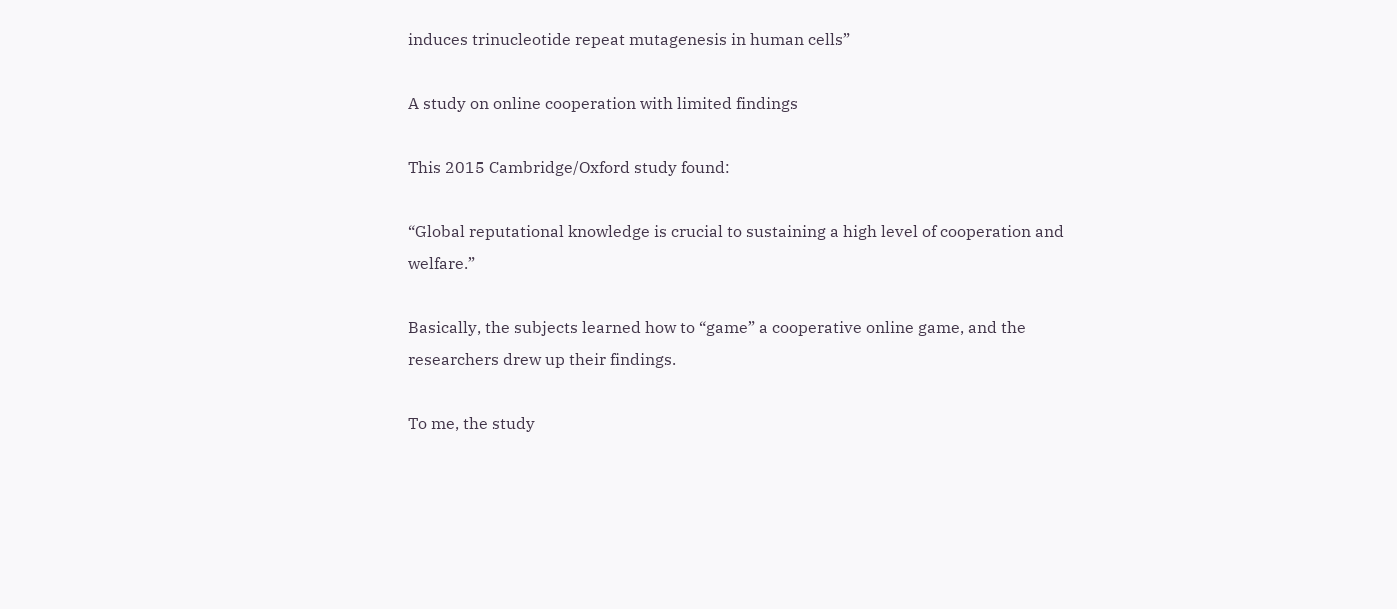induces trinucleotide repeat mutagenesis in human cells”

A study on online cooperation with limited findings

This 2015 Cambridge/Oxford study found:

“Global reputational knowledge is crucial to sustaining a high level of cooperation and welfare.”

Basically, the subjects learned how to “game” a cooperative online game, and the researchers drew up their findings.

To me, the study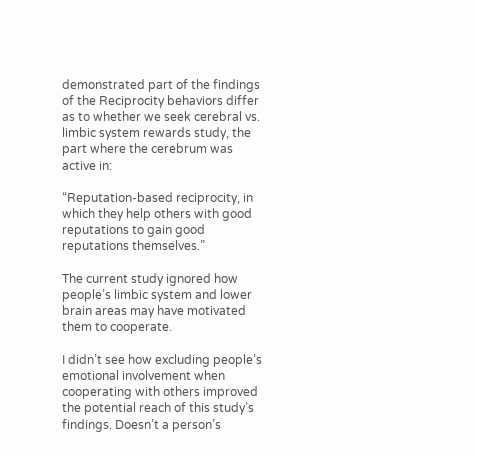demonstrated part of the findings of the Reciprocity behaviors differ as to whether we seek cerebral vs. limbic system rewards study, the part where the cerebrum was active in:

“Reputation-based reciprocity, in which they help others with good reputations to gain good reputations themselves.”

The current study ignored how people’s limbic system and lower brain areas may have motivated them to cooperate.

I didn’t see how excluding people’s emotional involvement when cooperating with others improved the potential reach of this study’s findings. Doesn’t a person’s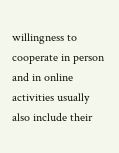willingness to cooperate in person and in online activities usually also include their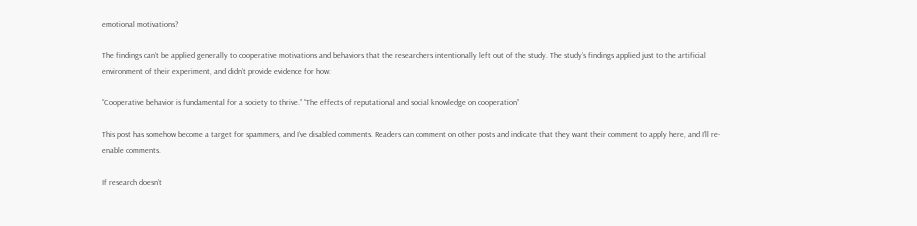emotional motivations?

The findings can’t be applied generally to cooperative motivations and behaviors that the researchers intentionally left out of the study. The study’s findings applied just to the artificial environment of their experiment, and didn’t provide evidence for how:

“Cooperative behavior is fundamental for a society to thrive.” “The effects of reputational and social knowledge on cooperation”

This post has somehow become a target for spammers, and I’ve disabled comments. Readers can comment on other posts and indicate that they want their comment to apply here, and I’ll re-enable comments.

If research doesn’t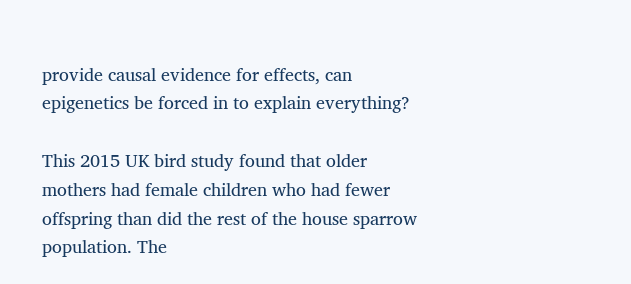provide causal evidence for effects, can epigenetics be forced in to explain everything?

This 2015 UK bird study found that older mothers had female children who had fewer offspring than did the rest of the house sparrow population. The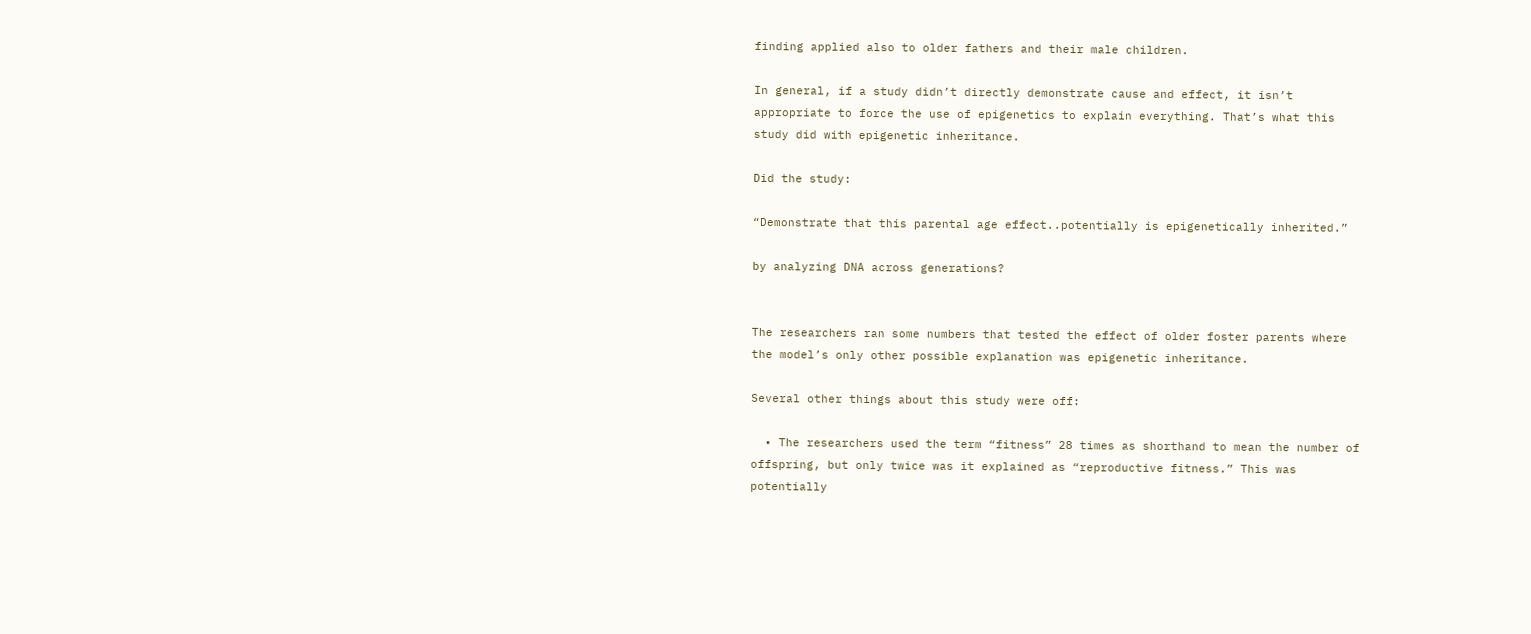finding applied also to older fathers and their male children.

In general, if a study didn’t directly demonstrate cause and effect, it isn’t appropriate to force the use of epigenetics to explain everything. That’s what this study did with epigenetic inheritance.

Did the study:

“Demonstrate that this parental age effect..potentially is epigenetically inherited.”

by analyzing DNA across generations?


The researchers ran some numbers that tested the effect of older foster parents where the model’s only other possible explanation was epigenetic inheritance.

Several other things about this study were off:

  • The researchers used the term “fitness” 28 times as shorthand to mean the number of offspring, but only twice was it explained as “reproductive fitness.” This was potentially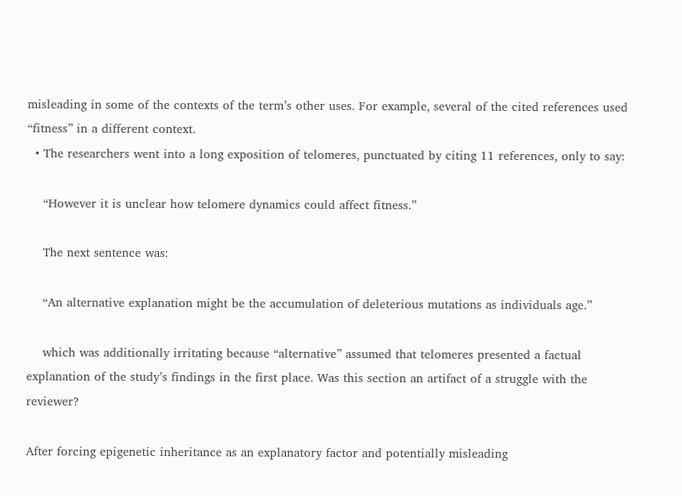misleading in some of the contexts of the term’s other uses. For example, several of the cited references used “fitness” in a different context.
  • The researchers went into a long exposition of telomeres, punctuated by citing 11 references, only to say:

    “However it is unclear how telomere dynamics could affect fitness.”

    The next sentence was:

    “An alternative explanation might be the accumulation of deleterious mutations as individuals age.”

    which was additionally irritating because “alternative” assumed that telomeres presented a factual explanation of the study’s findings in the first place. Was this section an artifact of a struggle with the reviewer?

After forcing epigenetic inheritance as an explanatory factor and potentially misleading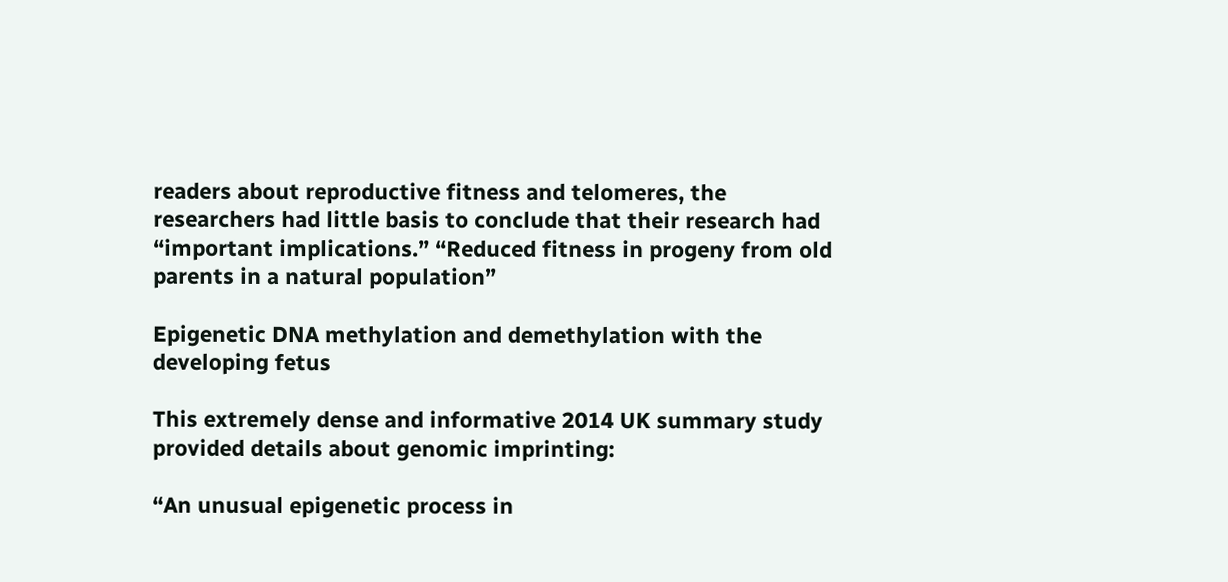readers about reproductive fitness and telomeres, the researchers had little basis to conclude that their research had “important implications.” “Reduced fitness in progeny from old parents in a natural population”

Epigenetic DNA methylation and demethylation with the developing fetus

This extremely dense and informative 2014 UK summary study provided details about genomic imprinting:

“An unusual epigenetic process in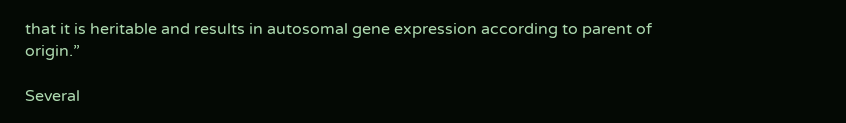that it is heritable and results in autosomal gene expression according to parent of origin.”

Several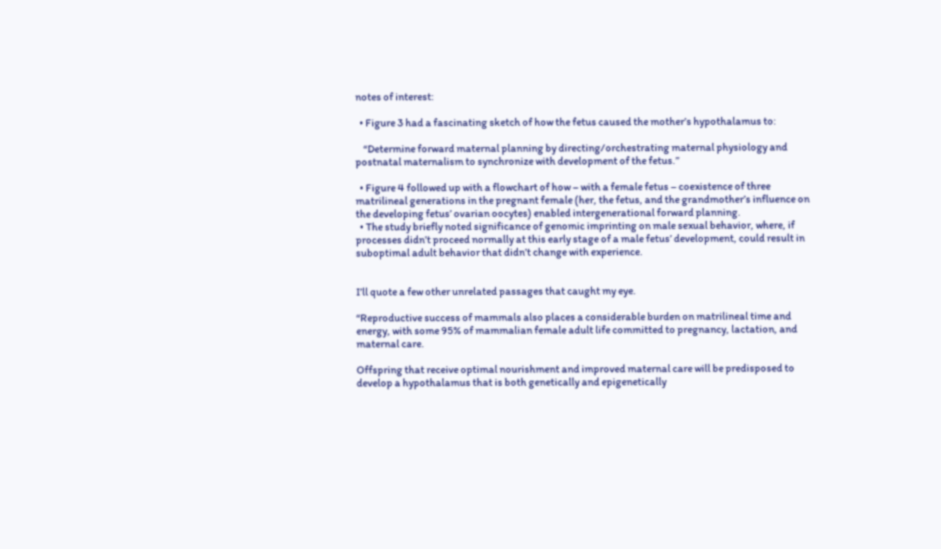notes of interest:

  • Figure 3 had a fascinating sketch of how the fetus caused the mother’s hypothalamus to:

    “Determine forward maternal planning by directing/orchestrating maternal physiology and postnatal maternalism to synchronize with development of the fetus.”

  • Figure 4 followed up with a flowchart of how – with a female fetus – coexistence of three matrilineal generations in the pregnant female (her, the fetus, and the grandmother’s influence on the developing fetus’ ovarian oocytes) enabled intergenerational forward planning.
  • The study briefly noted significance of genomic imprinting on male sexual behavior, where, if processes didn’t proceed normally at this early stage of a male fetus’ development, could result in suboptimal adult behavior that didn’t change with experience.


I’ll quote a few other unrelated passages that caught my eye.

“Reproductive success of mammals also places a considerable burden on matrilineal time and energy, with some 95% of mammalian female adult life committed to pregnancy, lactation, and maternal care.

Offspring that receive optimal nourishment and improved maternal care will be predisposed to develop a hypothalamus that is both genetically and epigenetically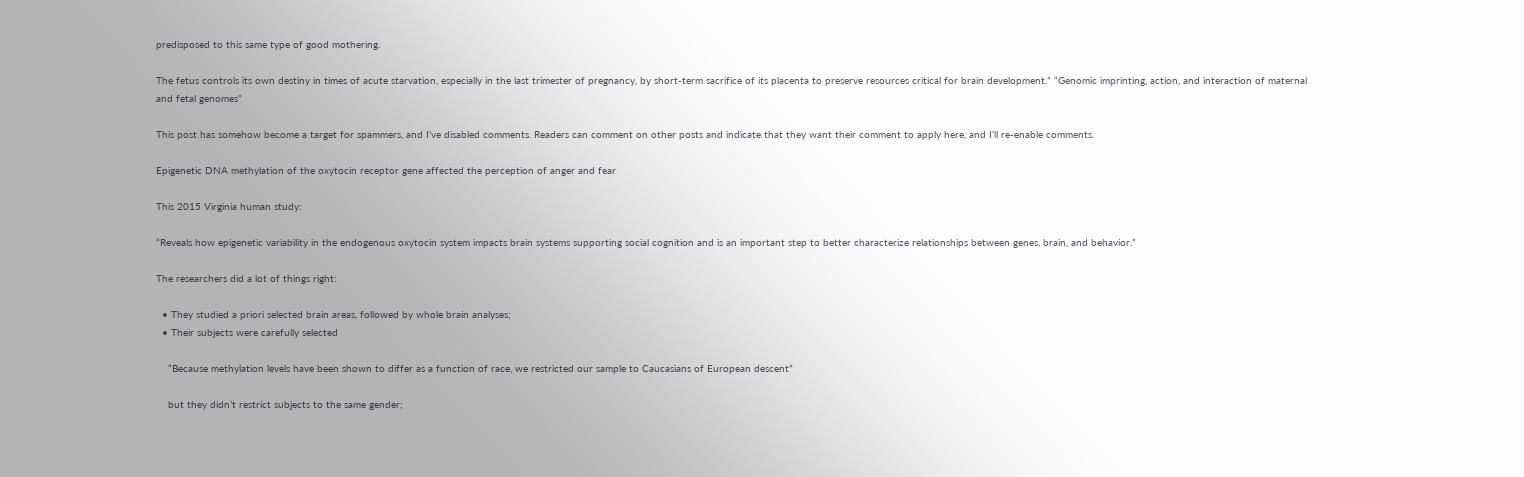predisposed to this same type of good mothering.

The fetus controls its own destiny in times of acute starvation, especially in the last trimester of pregnancy, by short-term sacrifice of its placenta to preserve resources critical for brain development.” “Genomic imprinting, action, and interaction of maternal and fetal genomes”

This post has somehow become a target for spammers, and I’ve disabled comments. Readers can comment on other posts and indicate that they want their comment to apply here, and I’ll re-enable comments.

Epigenetic DNA methylation of the oxytocin receptor gene affected the perception of anger and fear

This 2015 Virginia human study:

“Reveals how epigenetic variability in the endogenous oxytocin system impacts brain systems supporting social cognition and is an important step to better characterize relationships between genes, brain, and behavior.”

The researchers did a lot of things right:

  • They studied a priori selected brain areas, followed by whole brain analyses;
  • Their subjects were carefully selected

    “Because methylation levels have been shown to differ as a function of race, we restricted our sample to Caucasians of European descent”

    but they didn’t restrict subjects to the same gender;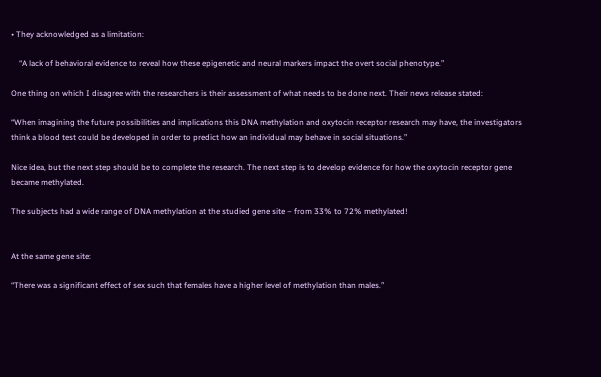• They acknowledged as a limitation:

    “A lack of behavioral evidence to reveal how these epigenetic and neural markers impact the overt social phenotype.”

One thing on which I disagree with the researchers is their assessment of what needs to be done next. Their news release stated:

“When imagining the future possibilities and implications this DNA methylation and oxytocin receptor research may have, the investigators think a blood test could be developed in order to predict how an individual may behave in social situations.”

Nice idea, but the next step should be to complete the research. The next step is to develop evidence for how the oxytocin receptor gene became methylated.

The subjects had a wide range of DNA methylation at the studied gene site – from 33% to 72% methylated!


At the same gene site:

“There was a significant effect of sex such that females have a higher level of methylation than males.”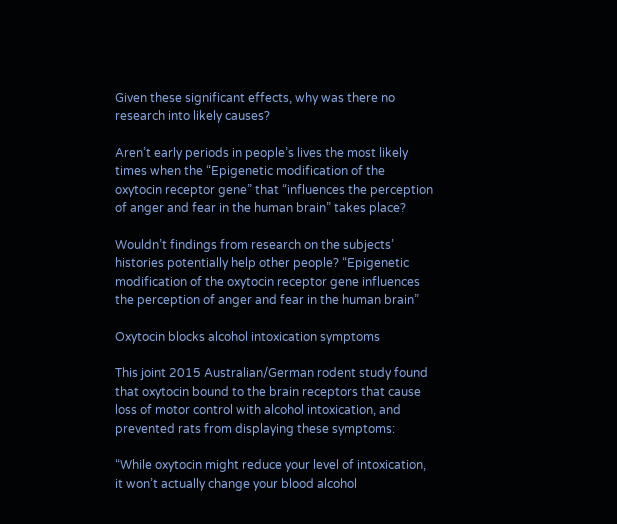Given these significant effects, why was there no research into likely causes?

Aren’t early periods in people’s lives the most likely times when the “Epigenetic modification of the oxytocin receptor gene” that “influences the perception of anger and fear in the human brain” takes place?

Wouldn’t findings from research on the subjects’ histories potentially help other people? “Epigenetic modification of the oxytocin receptor gene influences the perception of anger and fear in the human brain”

Oxytocin blocks alcohol intoxication symptoms

This joint 2015 Australian/German rodent study found that oxytocin bound to the brain receptors that cause loss of motor control with alcohol intoxication, and prevented rats from displaying these symptoms:

“While oxytocin might reduce your level of intoxication, it won’t actually change your blood alcohol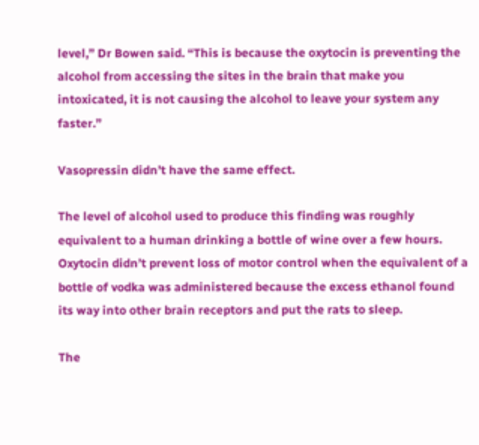level,” Dr Bowen said. “This is because the oxytocin is preventing the alcohol from accessing the sites in the brain that make you intoxicated, it is not causing the alcohol to leave your system any faster.”

Vasopressin didn’t have the same effect.

The level of alcohol used to produce this finding was roughly equivalent to a human drinking a bottle of wine over a few hours. Oxytocin didn’t prevent loss of motor control when the equivalent of a bottle of vodka was administered because the excess ethanol found its way into other brain receptors and put the rats to sleep.

The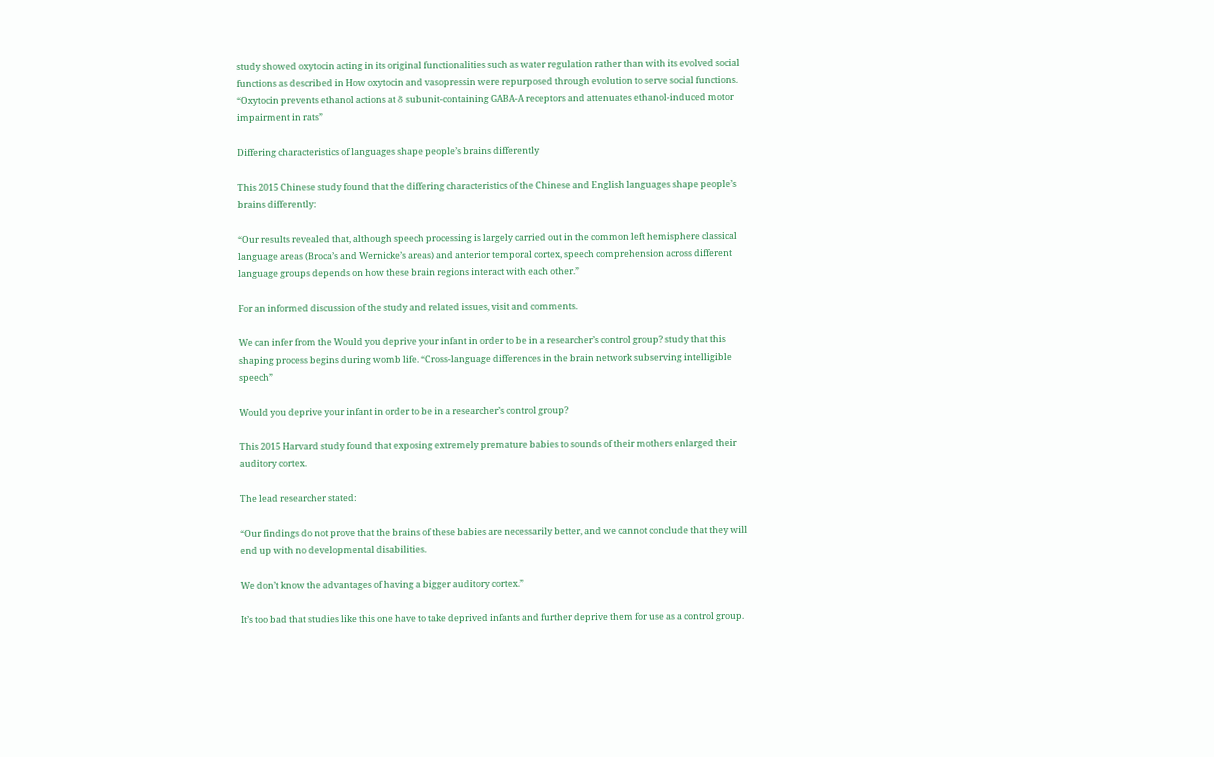study showed oxytocin acting in its original functionalities such as water regulation rather than with its evolved social functions as described in How oxytocin and vasopressin were repurposed through evolution to serve social functions. “Oxytocin prevents ethanol actions at δ subunit-containing GABA-A receptors and attenuates ethanol-induced motor impairment in rats”

Differing characteristics of languages shape people’s brains differently

This 2015 Chinese study found that the differing characteristics of the Chinese and English languages shape people’s brains differently:

“Our results revealed that, although speech processing is largely carried out in the common left hemisphere classical language areas (Broca’s and Wernicke’s areas) and anterior temporal cortex, speech comprehension across different language groups depends on how these brain regions interact with each other.”

For an informed discussion of the study and related issues, visit and comments.

We can infer from the Would you deprive your infant in order to be in a researcher’s control group? study that this shaping process begins during womb life. “Cross-language differences in the brain network subserving intelligible speech”

Would you deprive your infant in order to be in a researcher’s control group?

This 2015 Harvard study found that exposing extremely premature babies to sounds of their mothers enlarged their auditory cortex.

The lead researcher stated:

“Our findings do not prove that the brains of these babies are necessarily better, and we cannot conclude that they will end up with no developmental disabilities.

We don’t know the advantages of having a bigger auditory cortex.”

It’s too bad that studies like this one have to take deprived infants and further deprive them for use as a control group.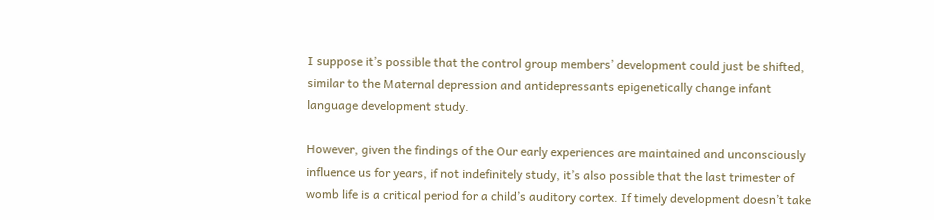I suppose it’s possible that the control group members’ development could just be shifted, similar to the Maternal depression and antidepressants epigenetically change infant language development study.

However, given the findings of the Our early experiences are maintained and unconsciously influence us for years, if not indefinitely study, it’s also possible that the last trimester of womb life is a critical period for a child’s auditory cortex. If timely development doesn’t take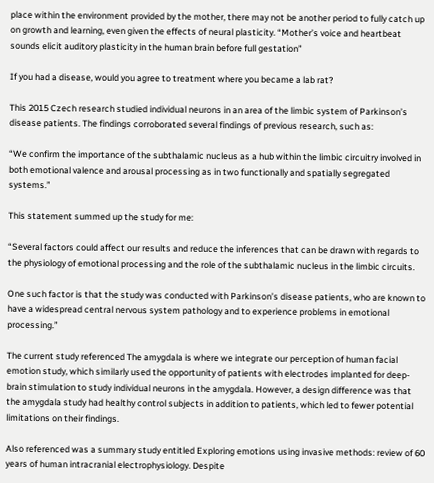place within the environment provided by the mother, there may not be another period to fully catch up on growth and learning, even given the effects of neural plasticity. “Mother’s voice and heartbeat sounds elicit auditory plasticity in the human brain before full gestation”

If you had a disease, would you agree to treatment where you became a lab rat?

This 2015 Czech research studied individual neurons in an area of the limbic system of Parkinson’s disease patients. The findings corroborated several findings of previous research, such as:

“We confirm the importance of the subthalamic nucleus as a hub within the limbic circuitry involved in both emotional valence and arousal processing as in two functionally and spatially segregated systems.”

This statement summed up the study for me:

“Several factors could affect our results and reduce the inferences that can be drawn with regards to the physiology of emotional processing and the role of the subthalamic nucleus in the limbic circuits.

One such factor is that the study was conducted with Parkinson’s disease patients, who are known to have a widespread central nervous system pathology and to experience problems in emotional processing.”

The current study referenced The amygdala is where we integrate our perception of human facial emotion study, which similarly used the opportunity of patients with electrodes implanted for deep-brain stimulation to study individual neurons in the amygdala. However, a design difference was that the amygdala study had healthy control subjects in addition to patients, which led to fewer potential limitations on their findings.

Also referenced was a summary study entitled Exploring emotions using invasive methods: review of 60 years of human intracranial electrophysiology. Despite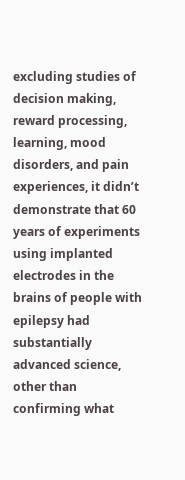excluding studies of decision making, reward processing, learning, mood disorders, and pain experiences, it didn’t demonstrate that 60 years of experiments using implanted electrodes in the brains of people with epilepsy had substantially advanced science, other than confirming what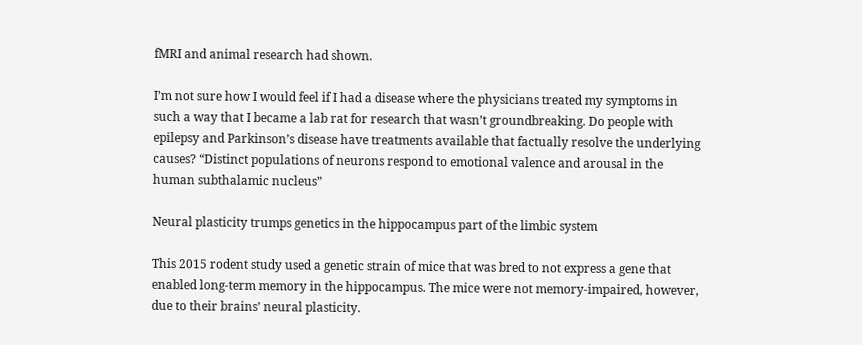fMRI and animal research had shown.

I’m not sure how I would feel if I had a disease where the physicians treated my symptoms in such a way that I became a lab rat for research that wasn’t groundbreaking. Do people with epilepsy and Parkinson’s disease have treatments available that factually resolve the underlying causes? “Distinct populations of neurons respond to emotional valence and arousal in the human subthalamic nucleus”

Neural plasticity trumps genetics in the hippocampus part of the limbic system

This 2015 rodent study used a genetic strain of mice that was bred to not express a gene that enabled long-term memory in the hippocampus. The mice were not memory-impaired, however, due to their brains’ neural plasticity.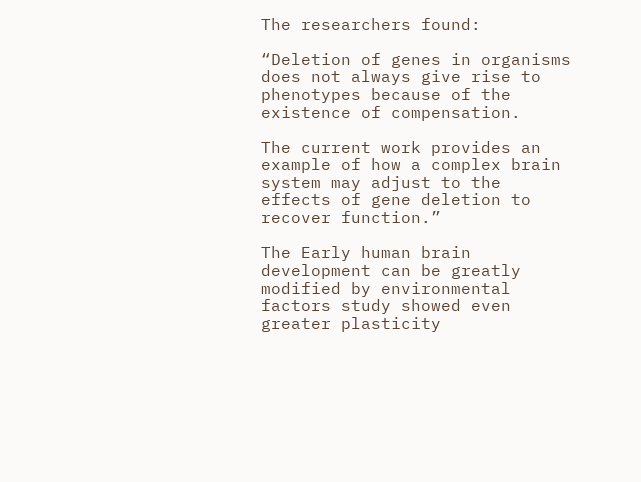The researchers found:

“Deletion of genes in organisms does not always give rise to phenotypes because of the existence of compensation.

The current work provides an example of how a complex brain system may adjust to the effects of gene deletion to recover function.”

The Early human brain development can be greatly modified by environmental factors study showed even greater plasticity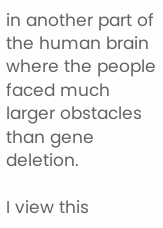in another part of the human brain where the people faced much larger obstacles than gene deletion.

I view this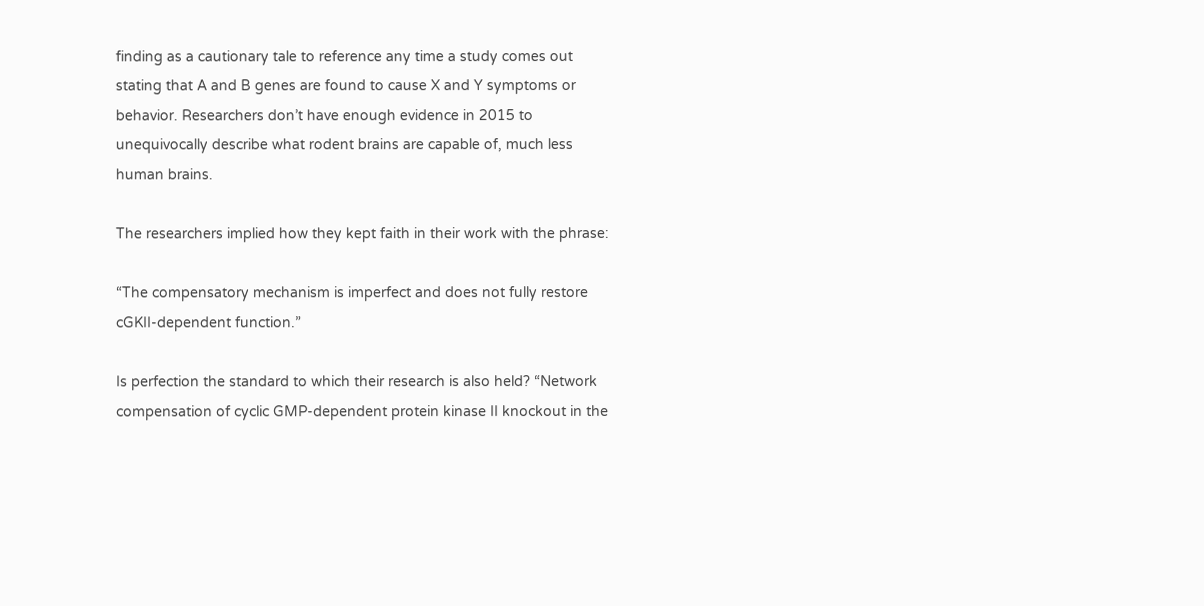finding as a cautionary tale to reference any time a study comes out stating that A and B genes are found to cause X and Y symptoms or behavior. Researchers don’t have enough evidence in 2015 to unequivocally describe what rodent brains are capable of, much less human brains.

The researchers implied how they kept faith in their work with the phrase:

“The compensatory mechanism is imperfect and does not fully restore cGKII-dependent function.”

Is perfection the standard to which their research is also held? “Network compensation of cyclic GMP-dependent protein kinase II knockout in the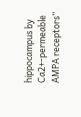hippocampus by Ca2+-permeable AMPA receptors”